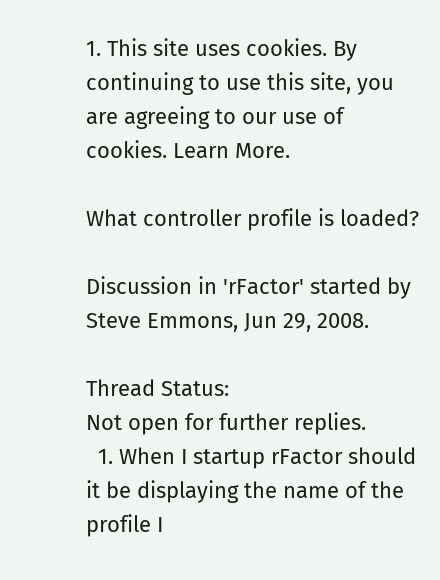1. This site uses cookies. By continuing to use this site, you are agreeing to our use of cookies. Learn More.

What controller profile is loaded?

Discussion in 'rFactor' started by Steve Emmons, Jun 29, 2008.

Thread Status:
Not open for further replies.
  1. When I startup rFactor should it be displaying the name of the profile I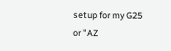setup for my G25 or "AZ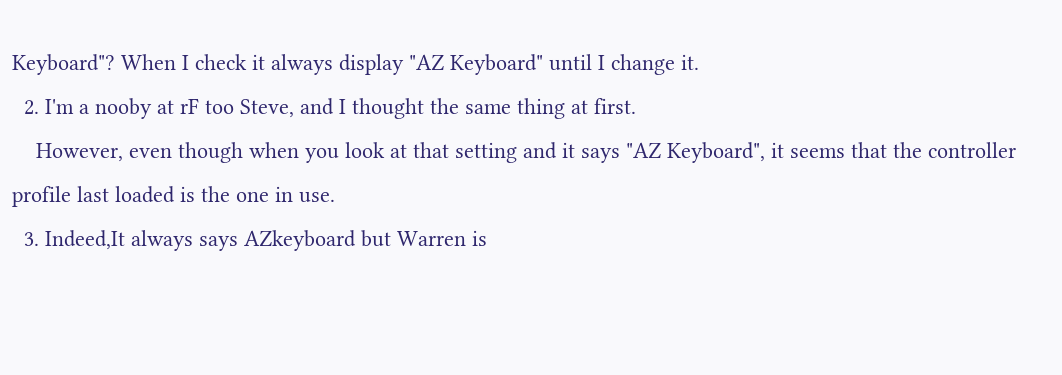Keyboard"? When I check it always display "AZ Keyboard" until I change it.
  2. I'm a nooby at rF too Steve, and I thought the same thing at first.
    However, even though when you look at that setting and it says "AZ Keyboard", it seems that the controller profile last loaded is the one in use.
  3. Indeed,It always says AZkeyboard but Warren is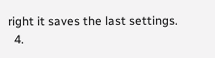right it saves the last settings.
  4.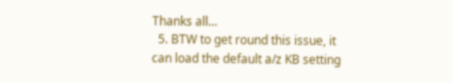Thanks all...
  5. BTW to get round this issue, it can load the default a/z KB setting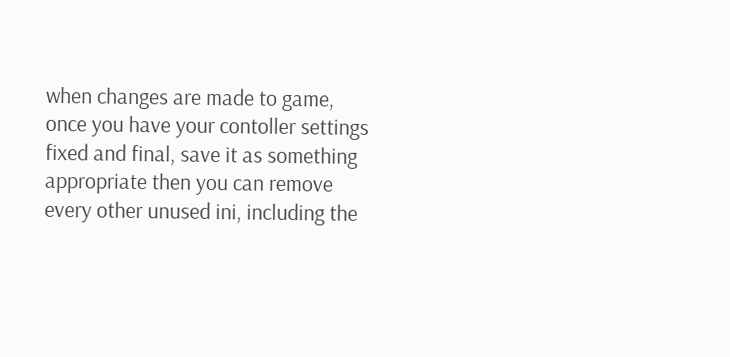when changes are made to game, once you have your contoller settings fixed and final, save it as something appropriate then you can remove every other unused ini, including the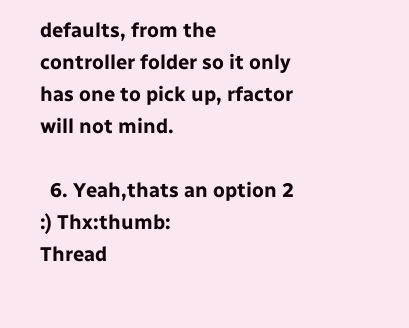defaults, from the controller folder so it only has one to pick up, rfactor will not mind.

  6. Yeah,thats an option 2 :) Thx:thumb:
Thread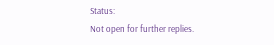Status:
Not open for further replies.